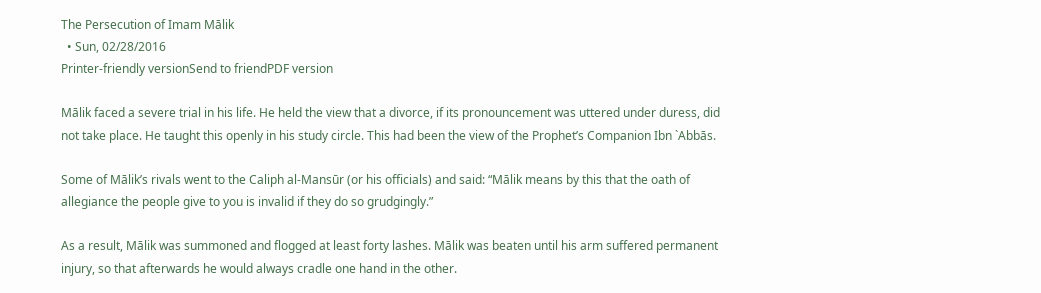The Persecution of Imam Mālik
  • Sun, 02/28/2016
Printer-friendly versionSend to friendPDF version

Mālik faced a severe trial in his life. He held the view that a divorce, if its pronouncement was uttered under duress, did not take place. He taught this openly in his study circle. This had been the view of the Prophet’s Companion Ibn `Abbās.

Some of Mālik’s rivals went to the Caliph al-Mansūr (or his officials) and said: “Mālik means by this that the oath of allegiance the people give to you is invalid if they do so grudgingly.”

As a result, Mālik was summoned and flogged at least forty lashes. Mālik was beaten until his arm suffered permanent injury, so that afterwards he would always cradle one hand in the other.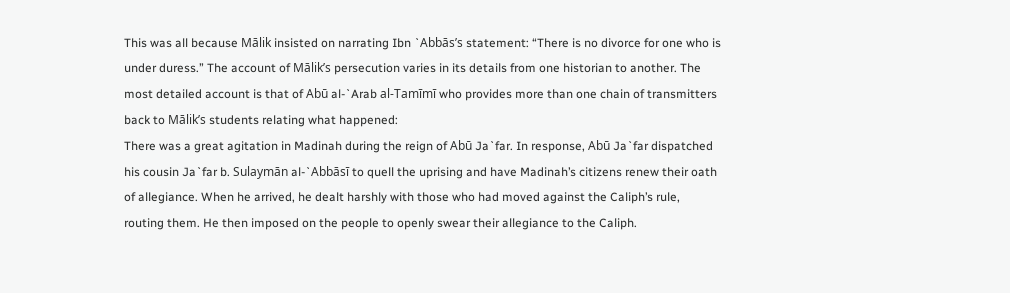This was all because Mālik insisted on narrating Ibn `Abbās’s statement: “There is no divorce for one who is under duress.” The account of Mālik’s persecution varies in its details from one historian to another. The most detailed account is that of Abū al-`Arab al-Tamīmī who provides more than one chain of transmitters back to Mālik’s students relating what happened:
There was a great agitation in Madinah during the reign of Abū Ja`far. In response, Abū Ja`far dispatched his cousin Ja`far b. Sulaymān al-`Abbāsī to quell the uprising and have Madinah’s citizens renew their oath of allegiance. When he arrived, he dealt harshly with those who had moved against the Caliph’s rule, routing them. He then imposed on the people to openly swear their allegiance to the Caliph.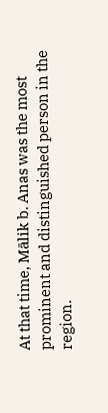At that time, Mālik b. Anas was the most prominent and distinguished person in the region.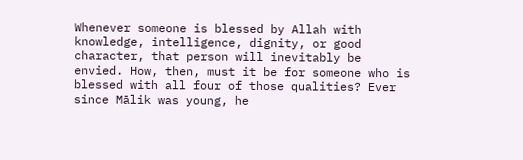Whenever someone is blessed by Allah with knowledge, intelligence, dignity, or good character, that person will inevitably be envied. How, then, must it be for someone who is blessed with all four of those qualities? Ever since Mālik was young, he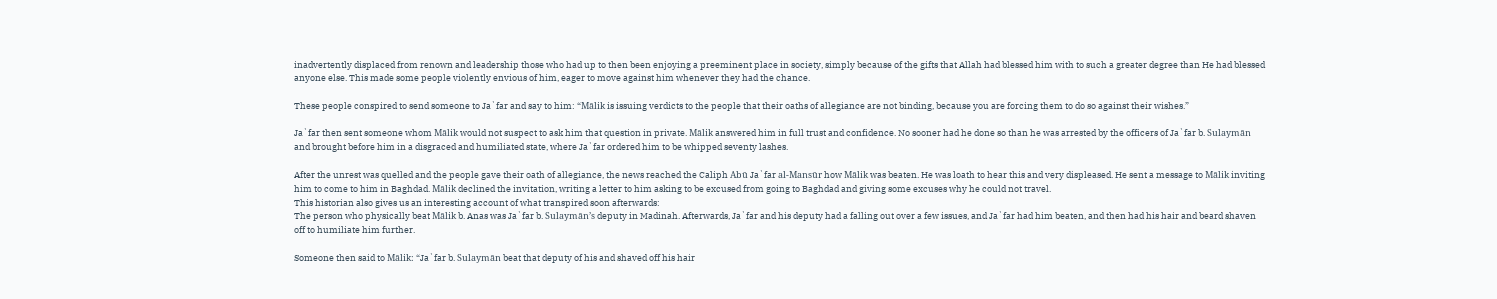inadvertently displaced from renown and leadership those who had up to then been enjoying a preeminent place in society, simply because of the gifts that Allah had blessed him with to such a greater degree than He had blessed anyone else. This made some people violently envious of him, eager to move against him whenever they had the chance.

These people conspired to send someone to Ja`far and say to him: “Mālik is issuing verdicts to the people that their oaths of allegiance are not binding, because you are forcing them to do so against their wishes.”

Ja`far then sent someone whom Mālik would not suspect to ask him that question in private. Mālik answered him in full trust and confidence. No sooner had he done so than he was arrested by the officers of Ja`far b. Sulaymān and brought before him in a disgraced and humiliated state, where Ja`far ordered him to be whipped seventy lashes.

After the unrest was quelled and the people gave their oath of allegiance, the news reached the Caliph Abū Ja`far al-Mansūr how Mālik was beaten. He was loath to hear this and very displeased. He sent a message to Mālik inviting him to come to him in Baghdad. Mālik declined the invitation, writing a letter to him asking to be excused from going to Baghdad and giving some excuses why he could not travel.
This historian also gives us an interesting account of what transpired soon afterwards:
The person who physically beat Mālik b. Anas was Ja`far b. Sulaymān’s deputy in Madinah. Afterwards, Ja`far and his deputy had a falling out over a few issues, and Ja`far had him beaten, and then had his hair and beard shaven off to humiliate him further.

Someone then said to Mālik: “Ja`far b. Sulaymān beat that deputy of his and shaved off his hair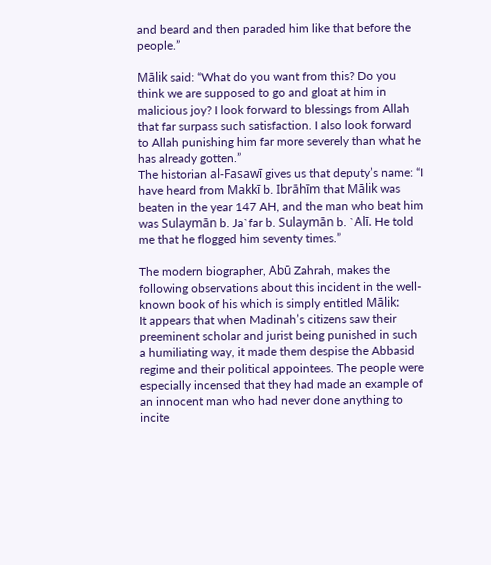and beard and then paraded him like that before the people.”

Mālik said: “What do you want from this? Do you think we are supposed to go and gloat at him in malicious joy? I look forward to blessings from Allah that far surpass such satisfaction. I also look forward to Allah punishing him far more severely than what he has already gotten.”
The historian al-Fasawī gives us that deputy’s name: “I have heard from Makkī b. Ibrāhīm that Mālik was beaten in the year 147 AH, and the man who beat him was Sulaymān b. Ja`far b. Sulaymān b. `Alī. He told me that he flogged him seventy times.”

The modern biographer, Abū Zahrah, makes the following observations about this incident in the well-known book of his which is simply entitled Mālik:
It appears that when Madinah’s citizens saw their preeminent scholar and jurist being punished in such a humiliating way, it made them despise the Abbasid regime and their political appointees. The people were especially incensed that they had made an example of an innocent man who had never done anything to incite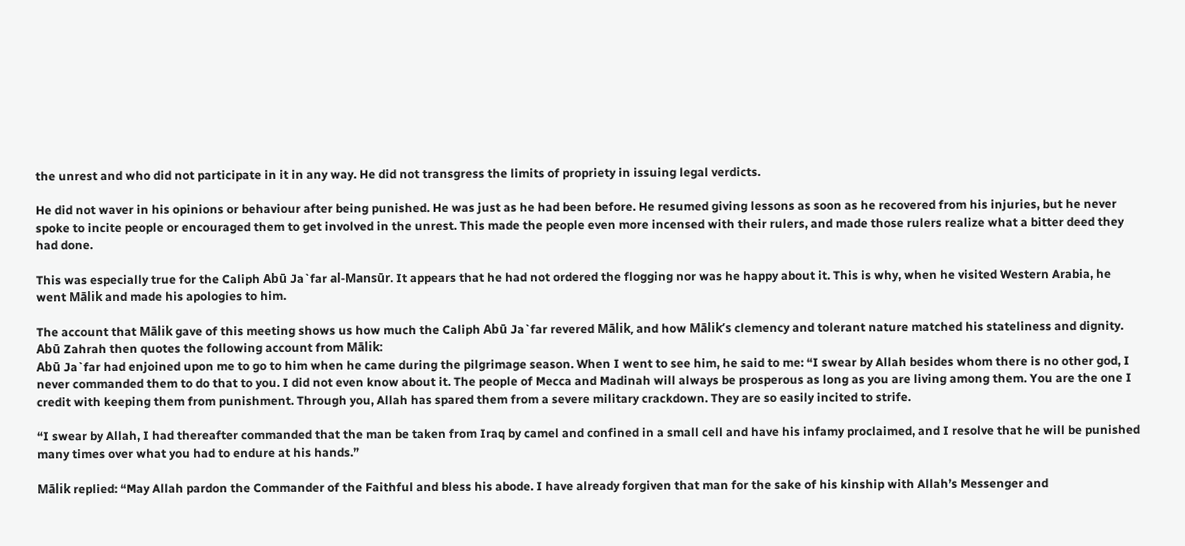the unrest and who did not participate in it in any way. He did not transgress the limits of propriety in issuing legal verdicts.

He did not waver in his opinions or behaviour after being punished. He was just as he had been before. He resumed giving lessons as soon as he recovered from his injuries, but he never spoke to incite people or encouraged them to get involved in the unrest. This made the people even more incensed with their rulers, and made those rulers realize what a bitter deed they had done.

This was especially true for the Caliph Abū Ja`far al-Mansūr. It appears that he had not ordered the flogging nor was he happy about it. This is why, when he visited Western Arabia, he went Mālik and made his apologies to him.

The account that Mālik gave of this meeting shows us how much the Caliph Abū Ja`far revered Mālik, and how Mālik’s clemency and tolerant nature matched his stateliness and dignity.
Abū Zahrah then quotes the following account from Mālik:
Abū Ja`far had enjoined upon me to go to him when he came during the pilgrimage season. When I went to see him, he said to me: “I swear by Allah besides whom there is no other god, I never commanded them to do that to you. I did not even know about it. The people of Mecca and Madinah will always be prosperous as long as you are living among them. You are the one I credit with keeping them from punishment. Through you, Allah has spared them from a severe military crackdown. They are so easily incited to strife.

“I swear by Allah, I had thereafter commanded that the man be taken from Iraq by camel and confined in a small cell and have his infamy proclaimed, and I resolve that he will be punished many times over what you had to endure at his hands.”

Mālik replied: “May Allah pardon the Commander of the Faithful and bless his abode. I have already forgiven that man for the sake of his kinship with Allah’s Messenger and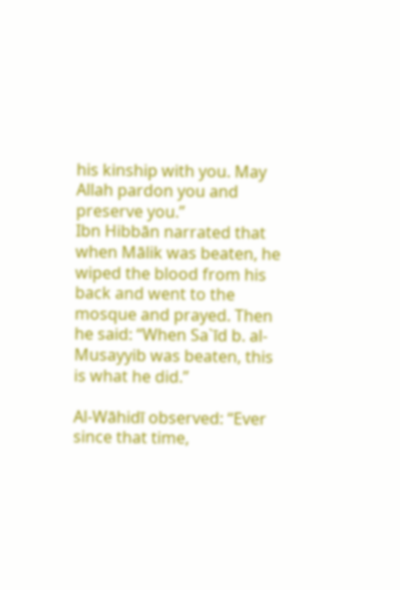his kinship with you. May Allah pardon you and preserve you.”
Ibn Hibbān narrated that when Mālik was beaten, he wiped the blood from his back and went to the mosque and prayed. Then he said: “When Sa`īd b. al-Musayyib was beaten, this is what he did.”

Al-Wāhidī observed: “Ever since that time,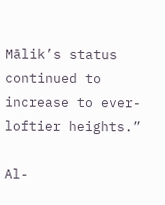Mālik’s status continued to increase to ever-loftier heights.”

Al-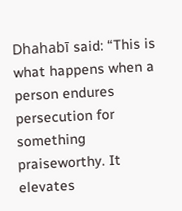Dhahabī said: “This is what happens when a person endures persecution for something praiseworthy. It elevates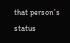that person’s status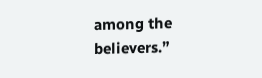among the believers.”